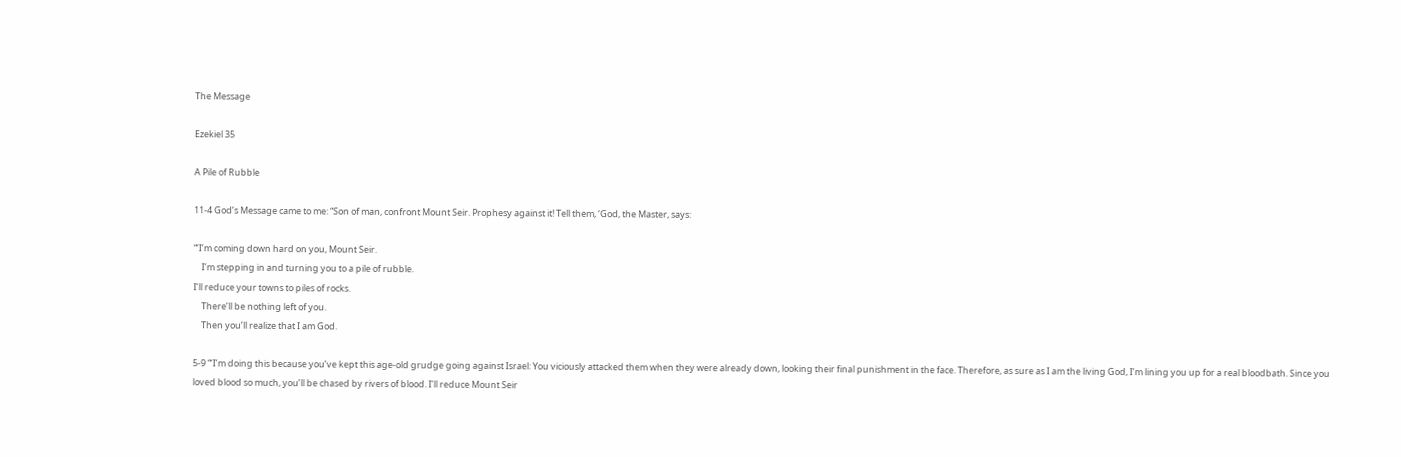The Message

Ezekiel 35

A Pile of Rubble

11-4 God’s Message came to me: “Son of man, confront Mount Seir. Prophesy against it! Tell them, ‘God, the Master, says:

“‘I’m coming down hard on you, Mount Seir.
    I’m stepping in and turning you to a pile of rubble.
I’ll reduce your towns to piles of rocks.
    There’ll be nothing left of you.
    Then you’ll realize that I am God.

5-9 “‘I’m doing this because you’ve kept this age-old grudge going against Israel: You viciously attacked them when they were already down, looking their final punishment in the face. Therefore, as sure as I am the living God, I’m lining you up for a real bloodbath. Since you loved blood so much, you’ll be chased by rivers of blood. I’ll reduce Mount Seir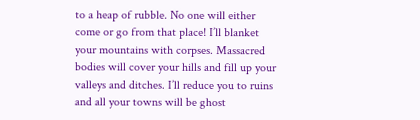to a heap of rubble. No one will either come or go from that place! I’ll blanket your mountains with corpses. Massacred bodies will cover your hills and fill up your valleys and ditches. I’ll reduce you to ruins and all your towns will be ghost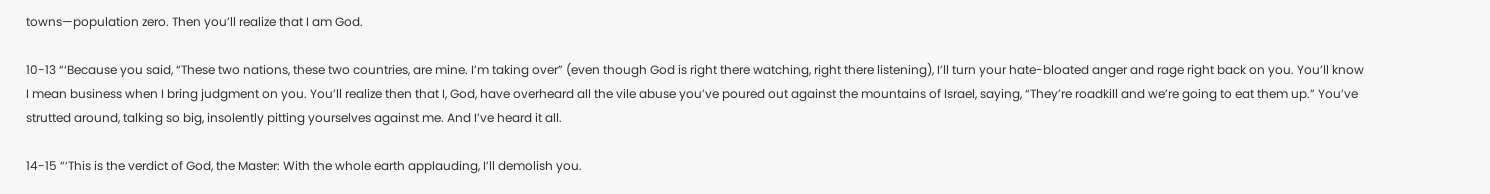towns—population zero. Then you’ll realize that I am God.

10-13 “‘Because you said, “These two nations, these two countries, are mine. I’m taking over” (even though God is right there watching, right there listening), I’ll turn your hate-bloated anger and rage right back on you. You’ll know I mean business when I bring judgment on you. You’ll realize then that I, God, have overheard all the vile abuse you’ve poured out against the mountains of Israel, saying, “They’re roadkill and we’re going to eat them up.” You’ve strutted around, talking so big, insolently pitting yourselves against me. And I’ve heard it all.

14-15 “‘This is the verdict of God, the Master: With the whole earth applauding, I’ll demolish you.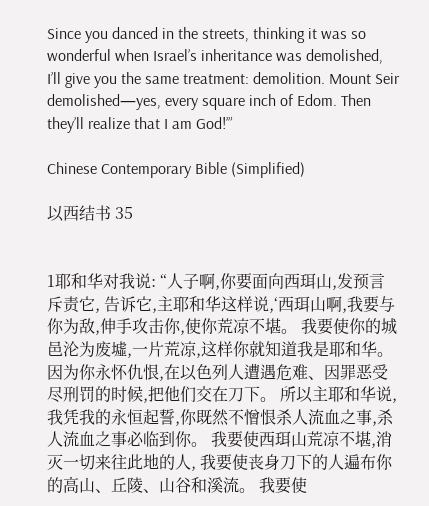Since you danced in the streets, thinking it was so wonderful when Israel’s inheritance was demolished, I’ll give you the same treatment: demolition. Mount Seir demolished—yes, every square inch of Edom. Then they’ll realize that I am God!’”

Chinese Contemporary Bible (Simplified)

以西结书 35


1耶和华对我说: “人子啊,你要面向西珥山,发预言斥责它, 告诉它,主耶和华这样说,‘西珥山啊,我要与你为敌,伸手攻击你,使你荒凉不堪。 我要使你的城邑沦为废墟,一片荒凉,这样你就知道我是耶和华。 因为你永怀仇恨,在以色列人遭遇危难、因罪恶受尽刑罚的时候,把他们交在刀下。 所以主耶和华说,我凭我的永恒起誓,你既然不憎恨杀人流血之事,杀人流血之事必临到你。 我要使西珥山荒凉不堪,消灭一切来往此地的人, 我要使丧身刀下的人遍布你的高山、丘陵、山谷和溪流。 我要使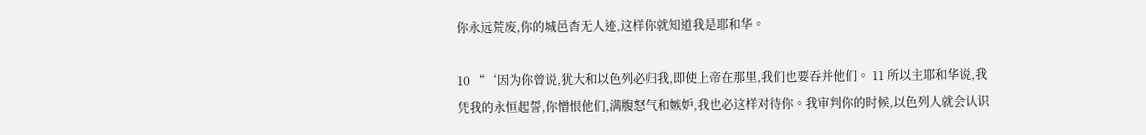你永远荒废,你的城邑杳无人迹,这样你就知道我是耶和华。

10 “‘因为你曾说,犹大和以色列必归我,即使上帝在那里,我们也要吞并他们。 11 所以主耶和华说,我凭我的永恒起誓,你憎恨他们,满腹怒气和嫉妒,我也必这样对待你。我审判你的时候,以色列人就会认识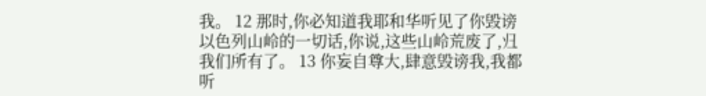我。 12 那时,你必知道我耶和华听见了你毁谤以色列山岭的一切话,你说,这些山岭荒废了,归我们所有了。 13 你妄自尊大,肆意毁谤我,我都听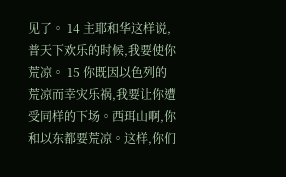见了。 14 主耶和华这样说,普天下欢乐的时候,我要使你荒凉。 15 你既因以色列的荒凉而幸灾乐祸,我要让你遭受同样的下场。西珥山啊,你和以东都要荒凉。这样,你们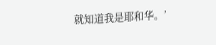就知道我是耶和华。’